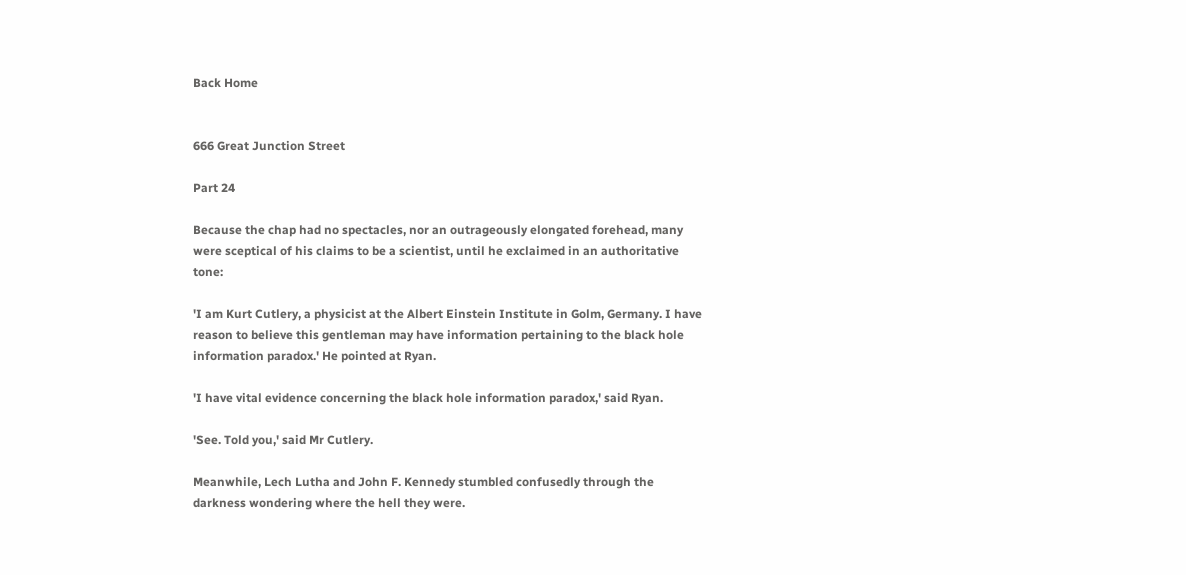Back Home


666 Great Junction Street

Part 24

Because the chap had no spectacles, nor an outrageously elongated forehead, many were sceptical of his claims to be a scientist, until he exclaimed in an authoritative tone:

'I am Kurt Cutlery, a physicist at the Albert Einstein Institute in Golm, Germany. I have reason to believe this gentleman may have information pertaining to the black hole information paradox.' He pointed at Ryan.

'I have vital evidence concerning the black hole information paradox,' said Ryan.

'See. Told you,' said Mr Cutlery.

Meanwhile, Lech Lutha and John F. Kennedy stumbled confusedly through the darkness wondering where the hell they were.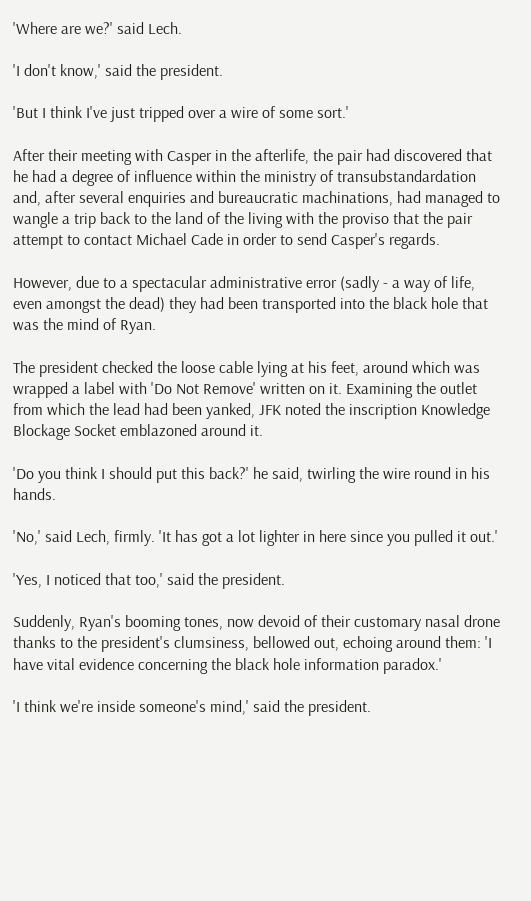'Where are we?' said Lech.

'I don't know,' said the president.

'But I think I've just tripped over a wire of some sort.'

After their meeting with Casper in the afterlife, the pair had discovered that he had a degree of influence within the ministry of transubstandardation and, after several enquiries and bureaucratic machinations, had managed to wangle a trip back to the land of the living with the proviso that the pair attempt to contact Michael Cade in order to send Casper's regards.

However, due to a spectacular administrative error (sadly - a way of life, even amongst the dead) they had been transported into the black hole that was the mind of Ryan.

The president checked the loose cable lying at his feet, around which was wrapped a label with 'Do Not Remove' written on it. Examining the outlet from which the lead had been yanked, JFK noted the inscription Knowledge Blockage Socket emblazoned around it.

'Do you think I should put this back?' he said, twirling the wire round in his hands.

'No,' said Lech, firmly. 'It has got a lot lighter in here since you pulled it out.'

'Yes, I noticed that too,' said the president.

Suddenly, Ryan's booming tones, now devoid of their customary nasal drone thanks to the president's clumsiness, bellowed out, echoing around them: 'I have vital evidence concerning the black hole information paradox.'

'I think we're inside someone's mind,' said the president.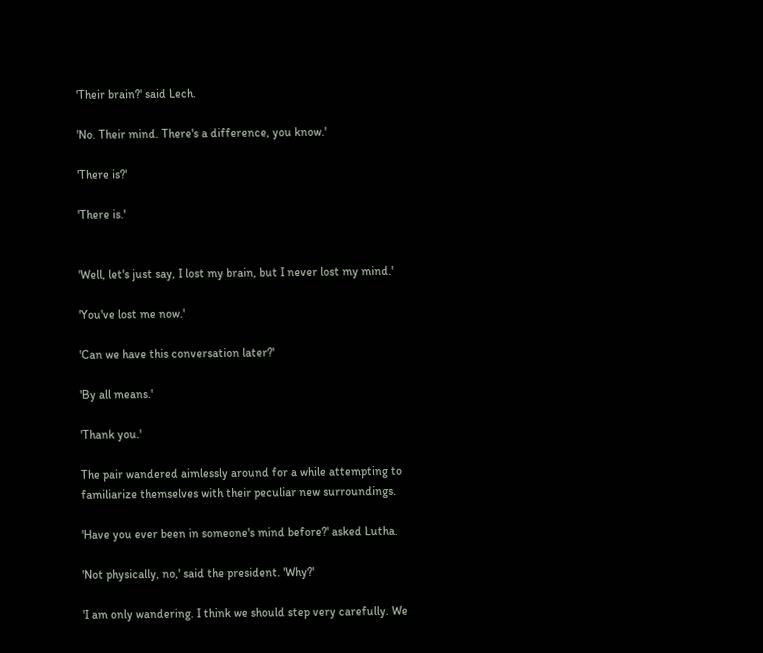'Their brain?' said Lech.

'No. Their mind. There's a difference, you know.'

'There is?'

'There is.'


'Well, let's just say, I lost my brain, but I never lost my mind.'

'You've lost me now.'

'Can we have this conversation later?'

'By all means.'

'Thank you.'

The pair wandered aimlessly around for a while attempting to familiarize themselves with their peculiar new surroundings.

'Have you ever been in someone's mind before?' asked Lutha.

'Not physically, no,' said the president. 'Why?'

'I am only wandering. I think we should step very carefully. We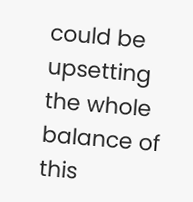could be upsetting the whole balance of this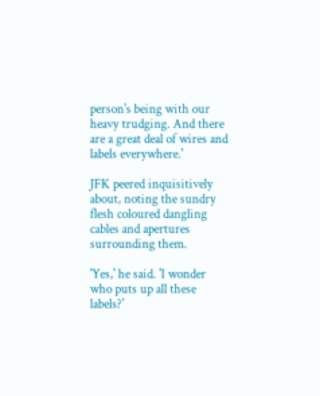person's being with our heavy trudging. And there are a great deal of wires and labels everywhere.'

JFK peered inquisitively about, noting the sundry flesh coloured dangling cables and apertures surrounding them.

'Yes,' he said. 'I wonder who puts up all these labels?'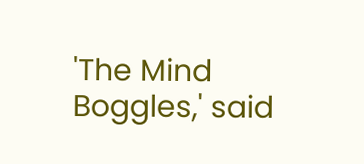'The Mind Boggles,' said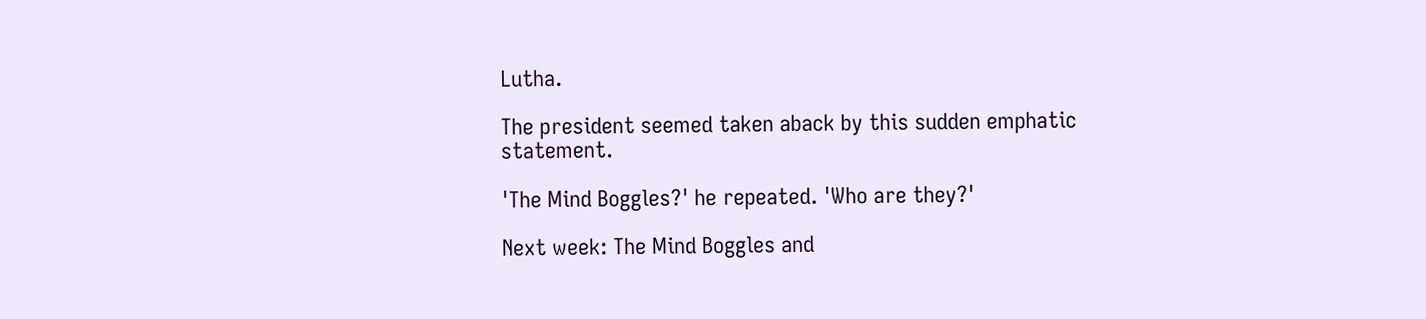Lutha.

The president seemed taken aback by this sudden emphatic statement.

'The Mind Boggles?' he repeated. 'Who are they?'

Next week: The Mind Boggles and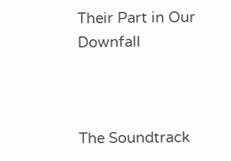Their Part in Our Downfall



The Soundtrack